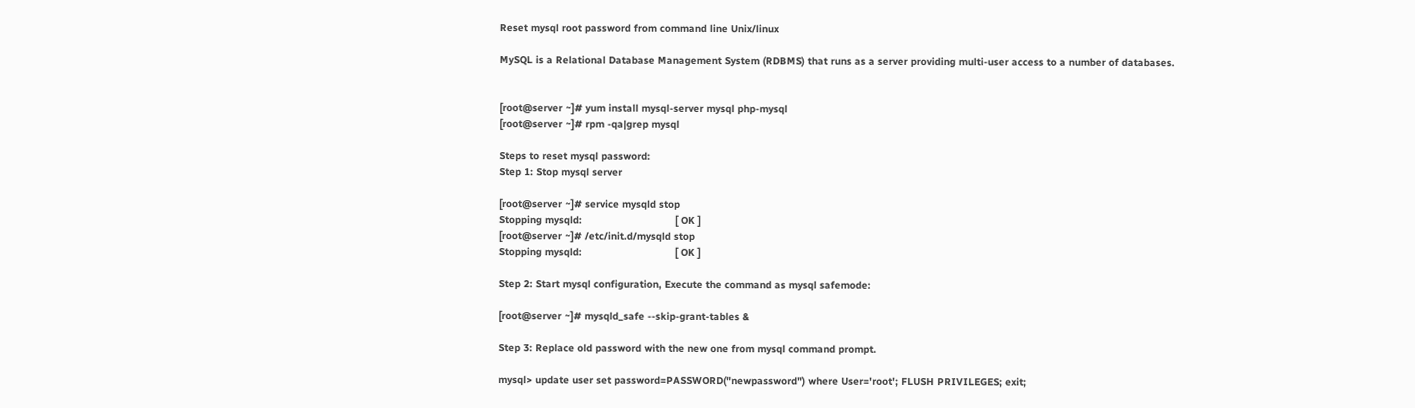Reset mysql root password from command line Unix/linux

MySQL is a Relational Database Management System (RDBMS) that runs as a server providing multi-user access to a number of databases.


[root@server ~]# yum install mysql-server mysql php-mysql
[root@server ~]# rpm -qa|grep mysql

Steps to reset mysql password:
Step 1: Stop mysql server

[root@server ~]# service mysqld stop
Stopping mysqld:                               [ OK ]
[root@server ~]# /etc/init.d/mysqld stop
Stopping mysqld:                               [ OK ]

Step 2: Start mysql configuration, Execute the command as mysql safemode:

[root@server ~]# mysqld_safe --skip-grant-tables &

Step 3: Replace old password with the new one from mysql command prompt.

mysql> update user set password=PASSWORD("newpassword") where User='root'; FLUSH PRIVILEGES; exit;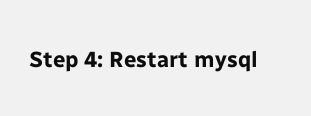Step 4: Restart mysql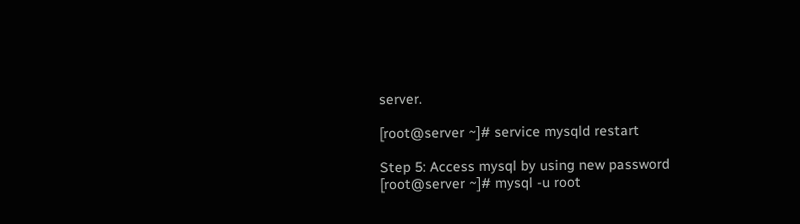server.

[root@server ~]# service mysqld restart

Step 5: Access mysql by using new password
[root@server ~]# mysql -u root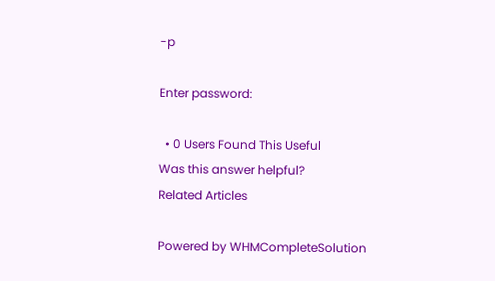-p

Enter password:

  • 0 Users Found This Useful
Was this answer helpful?
Related Articles

Powered by WHMCompleteSolution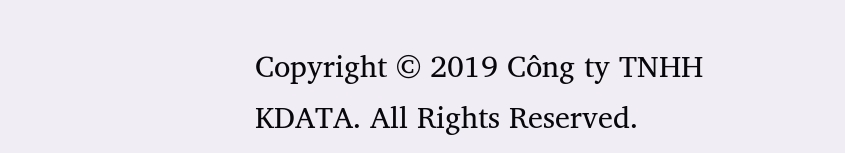Copyright © 2019 Công ty TNHH KDATA. All Rights Reserved.